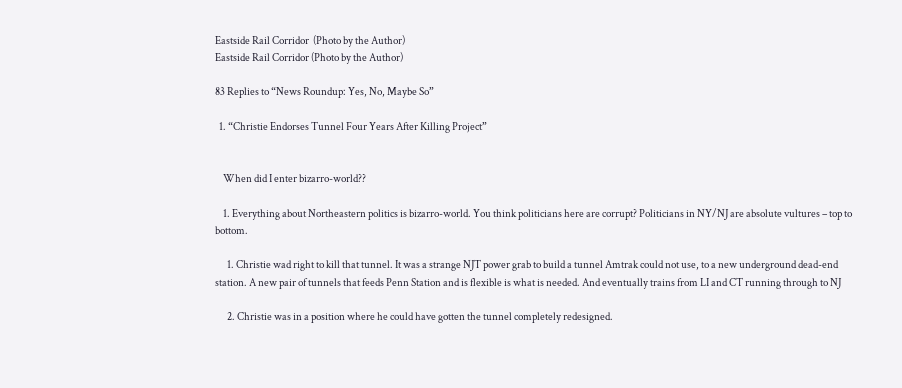Eastside Rail Corridor  (Photo by the Author)
Eastside Rail Corridor (Photo by the Author)

83 Replies to “News Roundup: Yes, No, Maybe So”

  1. “Christie Endorses Tunnel Four Years After Killing Project”


    When did I enter bizarro-world??

    1. Everything about Northeastern politics is bizarro-world. You think politicians here are corrupt? Politicians in NY/NJ are absolute vultures – top to bottom.

      1. Christie wad right to kill that tunnel. It was a strange NJT power grab to build a tunnel Amtrak could not use, to a new underground dead-end station. A new pair of tunnels that feeds Penn Station and is flexible is what is needed. And eventually trains from LI and CT running through to NJ

      2. Christie was in a position where he could have gotten the tunnel completely redesigned.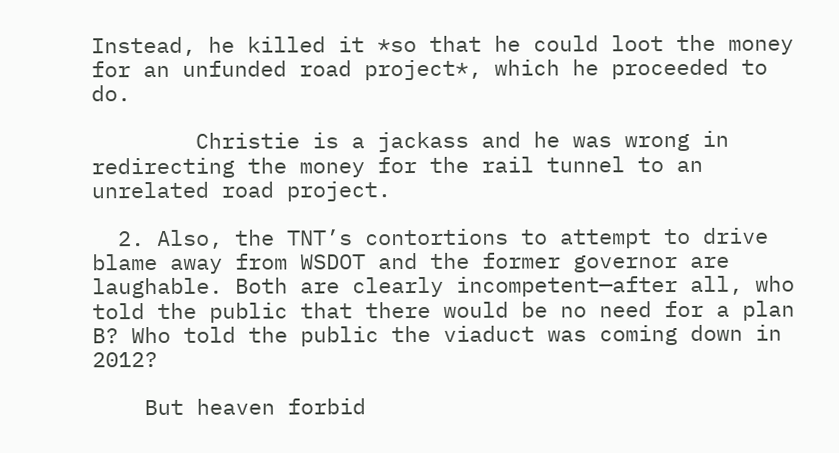Instead, he killed it *so that he could loot the money for an unfunded road project*, which he proceeded to do.

        Christie is a jackass and he was wrong in redirecting the money for the rail tunnel to an unrelated road project.

  2. Also, the TNT’s contortions to attempt to drive blame away from WSDOT and the former governor are laughable. Both are clearly incompetent—after all, who told the public that there would be no need for a plan B? Who told the public the viaduct was coming down in 2012?

    But heaven forbid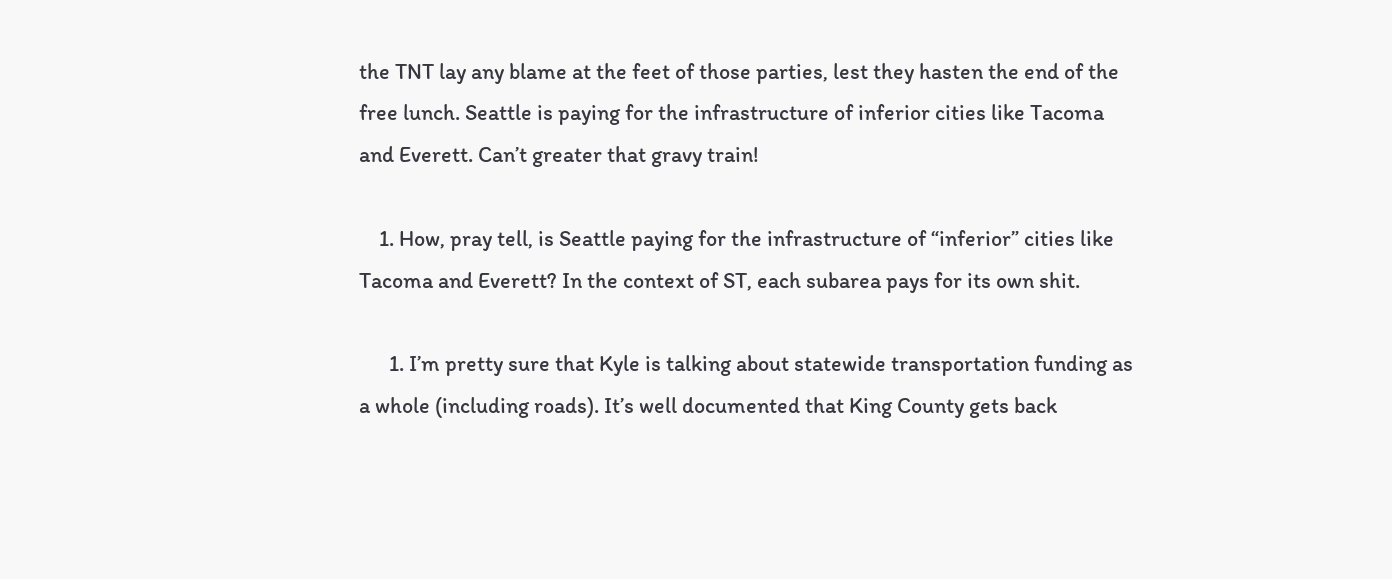the TNT lay any blame at the feet of those parties, lest they hasten the end of the free lunch. Seattle is paying for the infrastructure of inferior cities like Tacoma and Everett. Can’t greater that gravy train!

    1. How, pray tell, is Seattle paying for the infrastructure of “inferior” cities like Tacoma and Everett? In the context of ST, each subarea pays for its own shit.

      1. I’m pretty sure that Kyle is talking about statewide transportation funding as a whole (including roads). It’s well documented that King County gets back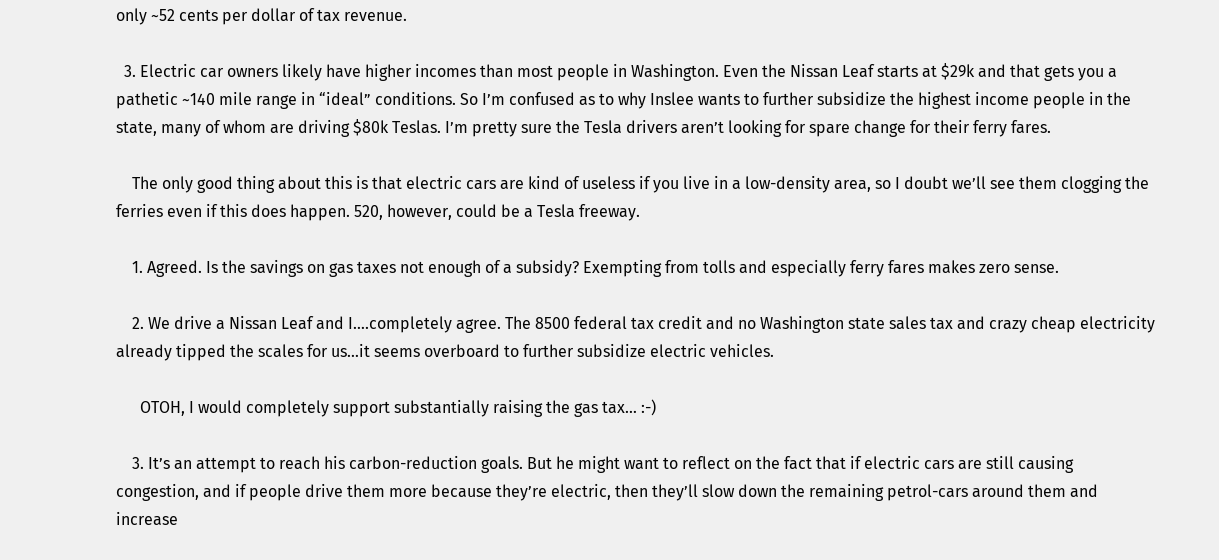only ~52 cents per dollar of tax revenue.

  3. Electric car owners likely have higher incomes than most people in Washington. Even the Nissan Leaf starts at $29k and that gets you a pathetic ~140 mile range in “ideal” conditions. So I’m confused as to why Inslee wants to further subsidize the highest income people in the state, many of whom are driving $80k Teslas. I’m pretty sure the Tesla drivers aren’t looking for spare change for their ferry fares.

    The only good thing about this is that electric cars are kind of useless if you live in a low-density area, so I doubt we’ll see them clogging the ferries even if this does happen. 520, however, could be a Tesla freeway.

    1. Agreed. Is the savings on gas taxes not enough of a subsidy? Exempting from tolls and especially ferry fares makes zero sense.

    2. We drive a Nissan Leaf and I….completely agree. The 8500 federal tax credit and no Washington state sales tax and crazy cheap electricity already tipped the scales for us…it seems overboard to further subsidize electric vehicles.

      OTOH, I would completely support substantially raising the gas tax… :-)

    3. It’s an attempt to reach his carbon-reduction goals. But he might want to reflect on the fact that if electric cars are still causing congestion, and if people drive them more because they’re electric, then they’ll slow down the remaining petrol-cars around them and increase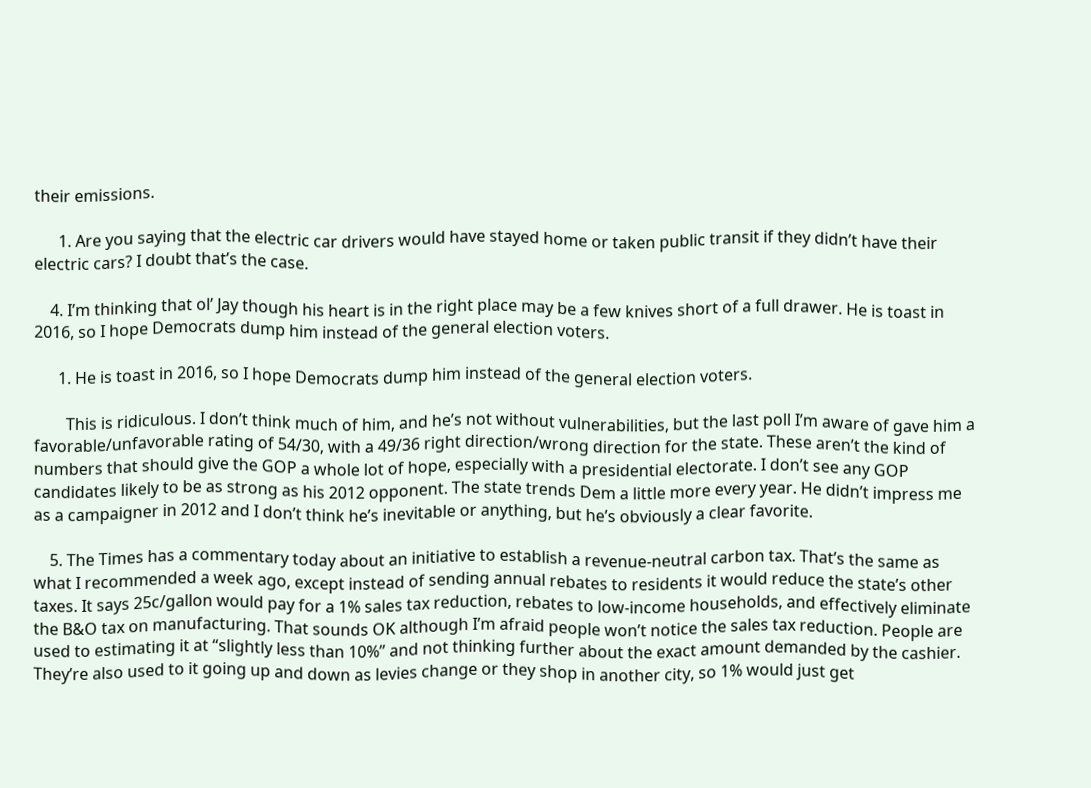their emissions.

      1. Are you saying that the electric car drivers would have stayed home or taken public transit if they didn’t have their electric cars? I doubt that’s the case.

    4. I’m thinking that ol’ Jay though his heart is in the right place may be a few knives short of a full drawer. He is toast in 2016, so I hope Democrats dump him instead of the general election voters.

      1. He is toast in 2016, so I hope Democrats dump him instead of the general election voters.

        This is ridiculous. I don’t think much of him, and he’s not without vulnerabilities, but the last poll I’m aware of gave him a favorable/unfavorable rating of 54/30, with a 49/36 right direction/wrong direction for the state. These aren’t the kind of numbers that should give the GOP a whole lot of hope, especially with a presidential electorate. I don’t see any GOP candidates likely to be as strong as his 2012 opponent. The state trends Dem a little more every year. He didn’t impress me as a campaigner in 2012 and I don’t think he’s inevitable or anything, but he’s obviously a clear favorite.

    5. The Times has a commentary today about an initiative to establish a revenue-neutral carbon tax. That’s the same as what I recommended a week ago, except instead of sending annual rebates to residents it would reduce the state’s other taxes. It says 25c/gallon would pay for a 1% sales tax reduction, rebates to low-income households, and effectively eliminate the B&O tax on manufacturing. That sounds OK although I’m afraid people won’t notice the sales tax reduction. People are used to estimating it at “slightly less than 10%” and not thinking further about the exact amount demanded by the cashier. They’re also used to it going up and down as levies change or they shop in another city, so 1% would just get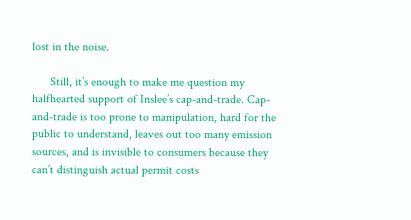lost in the noise.

      Still, it’s enough to make me question my halfhearted support of Inslee’s cap-and-trade. Cap-and-trade is too prone to manipulation, hard for the public to understand, leaves out too many emission sources, and is invisible to consumers because they can’t distinguish actual permit costs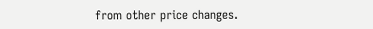from other price changes.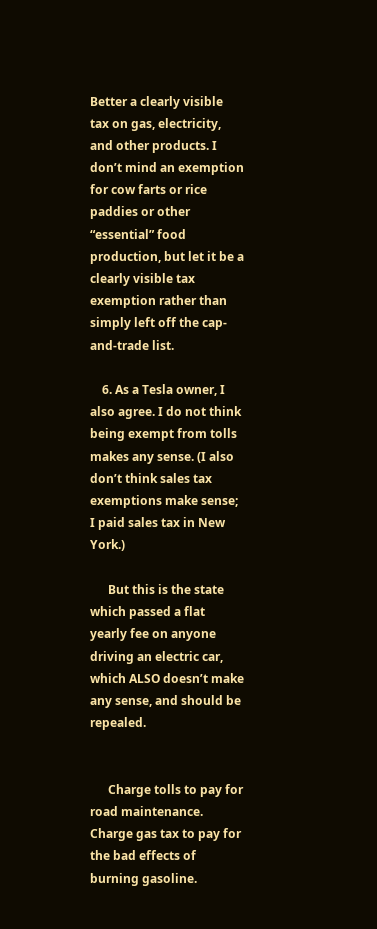Better a clearly visible tax on gas, electricity, and other products. I don’t mind an exemption for cow farts or rice paddies or other “essential” food production, but let it be a clearly visible tax exemption rather than simply left off the cap-and-trade list.

    6. As a Tesla owner, I also agree. I do not think being exempt from tolls makes any sense. (I also don’t think sales tax exemptions make sense; I paid sales tax in New York.)

      But this is the state which passed a flat yearly fee on anyone driving an electric car, which ALSO doesn’t make any sense, and should be repealed.


      Charge tolls to pay for road maintenance. Charge gas tax to pay for the bad effects of burning gasoline.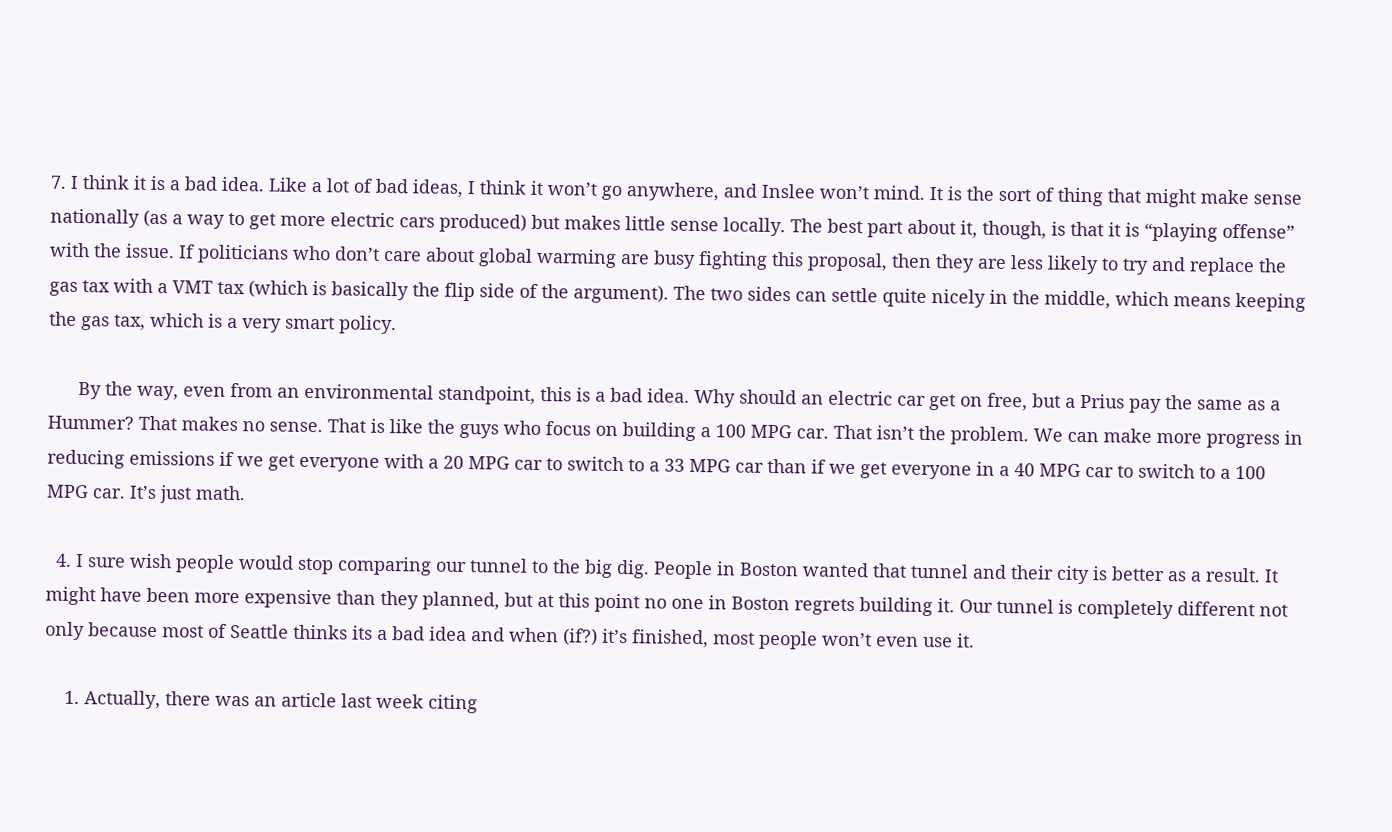7. I think it is a bad idea. Like a lot of bad ideas, I think it won’t go anywhere, and Inslee won’t mind. It is the sort of thing that might make sense nationally (as a way to get more electric cars produced) but makes little sense locally. The best part about it, though, is that it is “playing offense” with the issue. If politicians who don’t care about global warming are busy fighting this proposal, then they are less likely to try and replace the gas tax with a VMT tax (which is basically the flip side of the argument). The two sides can settle quite nicely in the middle, which means keeping the gas tax, which is a very smart policy.

      By the way, even from an environmental standpoint, this is a bad idea. Why should an electric car get on free, but a Prius pay the same as a Hummer? That makes no sense. That is like the guys who focus on building a 100 MPG car. That isn’t the problem. We can make more progress in reducing emissions if we get everyone with a 20 MPG car to switch to a 33 MPG car than if we get everyone in a 40 MPG car to switch to a 100 MPG car. It’s just math.

  4. I sure wish people would stop comparing our tunnel to the big dig. People in Boston wanted that tunnel and their city is better as a result. It might have been more expensive than they planned, but at this point no one in Boston regrets building it. Our tunnel is completely different not only because most of Seattle thinks its a bad idea and when (if?) it’s finished, most people won’t even use it.

    1. Actually, there was an article last week citing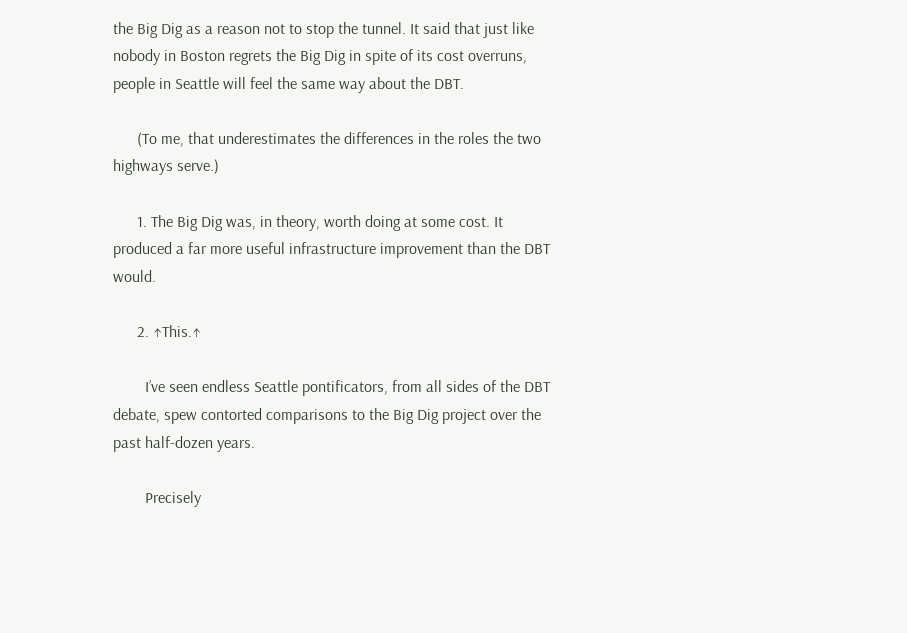the Big Dig as a reason not to stop the tunnel. It said that just like nobody in Boston regrets the Big Dig in spite of its cost overruns, people in Seattle will feel the same way about the DBT.

      (To me, that underestimates the differences in the roles the two highways serve.)

      1. The Big Dig was, in theory, worth doing at some cost. It produced a far more useful infrastructure improvement than the DBT would.

      2. ↑This.↑

        I’ve seen endless Seattle pontificators, from all sides of the DBT debate, spew contorted comparisons to the Big Dig project over the past half-dozen years.

        Precisely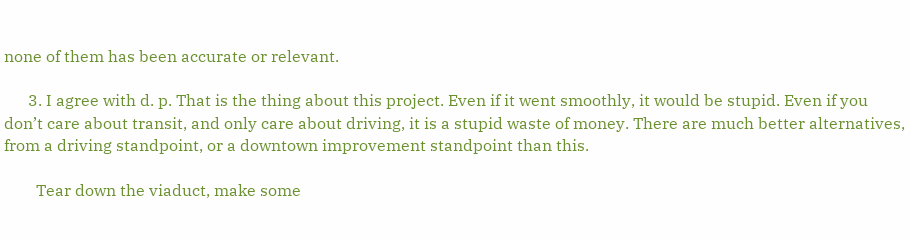none of them has been accurate or relevant.

      3. I agree with d. p. That is the thing about this project. Even if it went smoothly, it would be stupid. Even if you don’t care about transit, and only care about driving, it is a stupid waste of money. There are much better alternatives, from a driving standpoint, or a downtown improvement standpoint than this.

        Tear down the viaduct, make some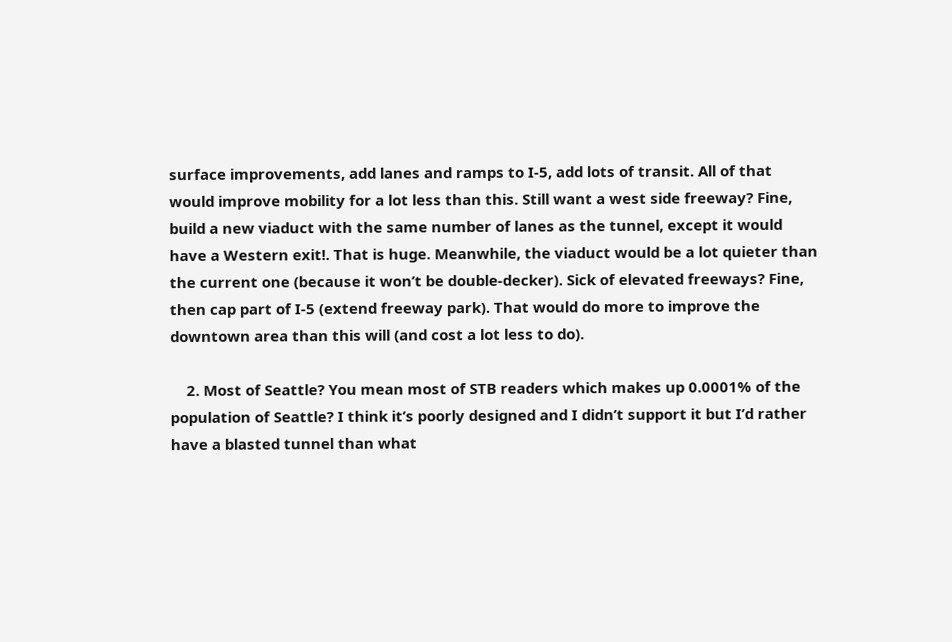surface improvements, add lanes and ramps to I-5, add lots of transit. All of that would improve mobility for a lot less than this. Still want a west side freeway? Fine, build a new viaduct with the same number of lanes as the tunnel, except it would have a Western exit!. That is huge. Meanwhile, the viaduct would be a lot quieter than the current one (because it won’t be double-decker). Sick of elevated freeways? Fine, then cap part of I-5 (extend freeway park). That would do more to improve the downtown area than this will (and cost a lot less to do).

    2. Most of Seattle? You mean most of STB readers which makes up 0.0001% of the population of Seattle? I think it’s poorly designed and I didn’t support it but I’d rather have a blasted tunnel than what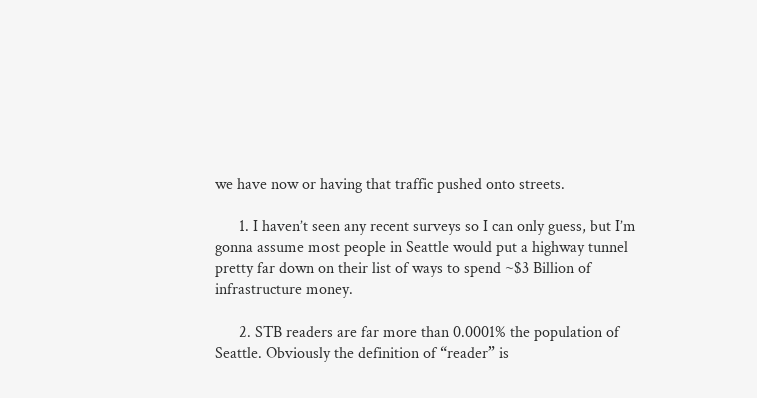we have now or having that traffic pushed onto streets.

      1. I haven’t seen any recent surveys so I can only guess, but I’m gonna assume most people in Seattle would put a highway tunnel pretty far down on their list of ways to spend ~$3 Billion of infrastructure money.

      2. STB readers are far more than 0.0001% the population of Seattle. Obviously the definition of “reader” is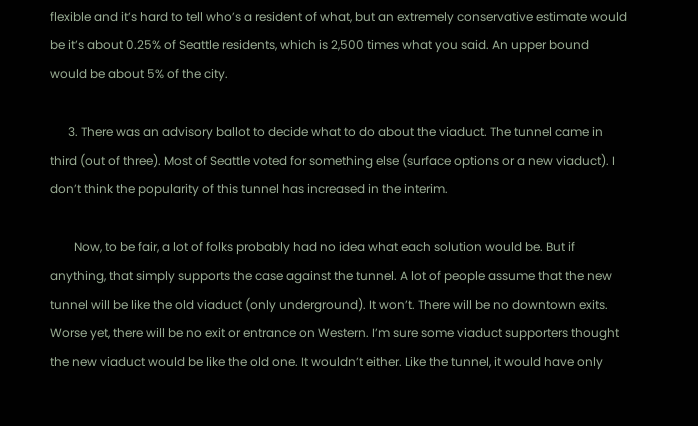flexible and it’s hard to tell who’s a resident of what, but an extremely conservative estimate would be it’s about 0.25% of Seattle residents, which is 2,500 times what you said. An upper bound would be about 5% of the city.

      3. There was an advisory ballot to decide what to do about the viaduct. The tunnel came in third (out of three). Most of Seattle voted for something else (surface options or a new viaduct). I don’t think the popularity of this tunnel has increased in the interim.

        Now, to be fair, a lot of folks probably had no idea what each solution would be. But if anything, that simply supports the case against the tunnel. A lot of people assume that the new tunnel will be like the old viaduct (only underground). It won’t. There will be no downtown exits. Worse yet, there will be no exit or entrance on Western. I’m sure some viaduct supporters thought the new viaduct would be like the old one. It wouldn’t either. Like the tunnel, it would have only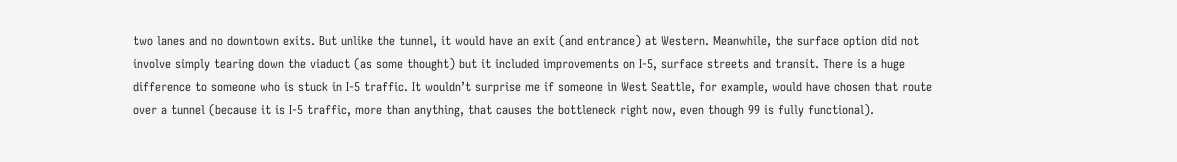two lanes and no downtown exits. But unlike the tunnel, it would have an exit (and entrance) at Western. Meanwhile, the surface option did not involve simply tearing down the viaduct (as some thought) but it included improvements on I-5, surface streets and transit. There is a huge difference to someone who is stuck in I-5 traffic. It wouldn’t surprise me if someone in West Seattle, for example, would have chosen that route over a tunnel (because it is I-5 traffic, more than anything, that causes the bottleneck right now, even though 99 is fully functional).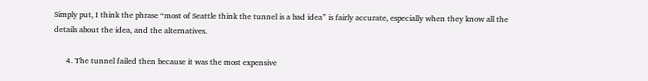Simply put, I think the phrase “most of Seattle think the tunnel is a bad idea” is fairly accurate, especially when they know all the details about the idea, and the alternatives.

      4. The tunnel failed then because it was the most expensive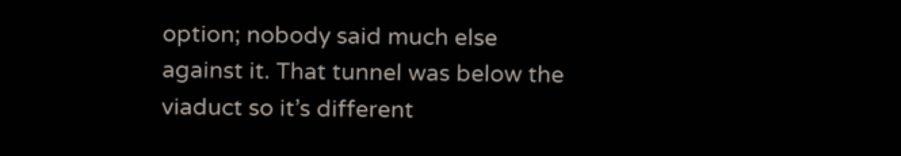option; nobody said much else against it. That tunnel was below the viaduct so it’s different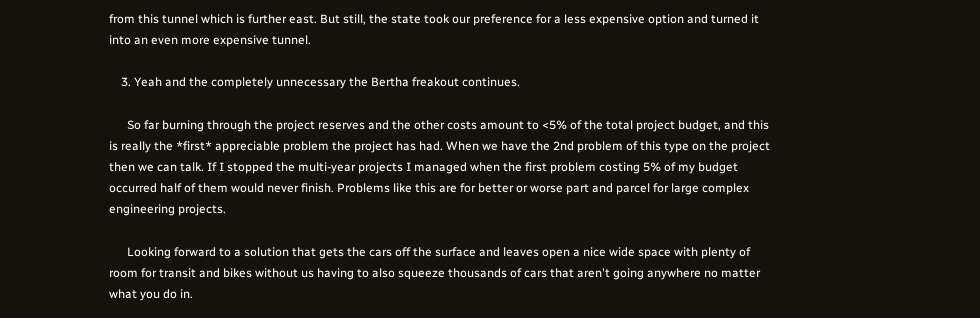from this tunnel which is further east. But still, the state took our preference for a less expensive option and turned it into an even more expensive tunnel.

    3. Yeah and the completely unnecessary the Bertha freakout continues.

      So far burning through the project reserves and the other costs amount to <5% of the total project budget, and this is really the *first* appreciable problem the project has had. When we have the 2nd problem of this type on the project then we can talk. If I stopped the multi-year projects I managed when the first problem costing 5% of my budget occurred half of them would never finish. Problems like this are for better or worse part and parcel for large complex engineering projects.

      Looking forward to a solution that gets the cars off the surface and leaves open a nice wide space with plenty of room for transit and bikes without us having to also squeeze thousands of cars that aren't going anywhere no matter what you do in.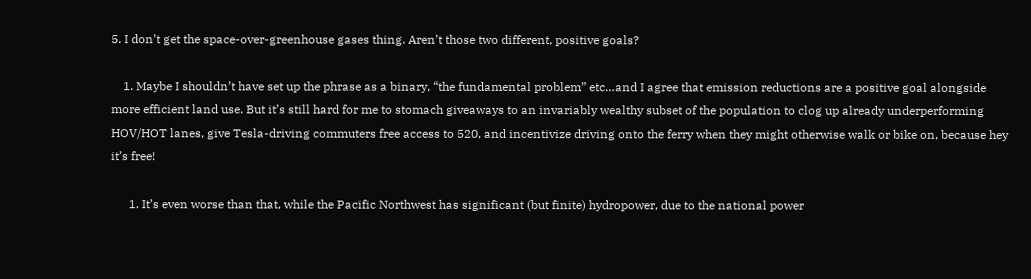5. I don’t get the space-over-greenhouse gases thing. Aren’t those two different, positive goals?

    1. Maybe I shouldn’t have set up the phrase as a binary, “the fundamental problem” etc…and I agree that emission reductions are a positive goal alongside more efficient land use. But it’s still hard for me to stomach giveaways to an invariably wealthy subset of the population to clog up already underperforming HOV/HOT lanes, give Tesla-driving commuters free access to 520, and incentivize driving onto the ferry when they might otherwise walk or bike on, because hey it’s free!

      1. It’s even worse than that, while the Pacific Northwest has significant (but finite) hydropower, due to the national power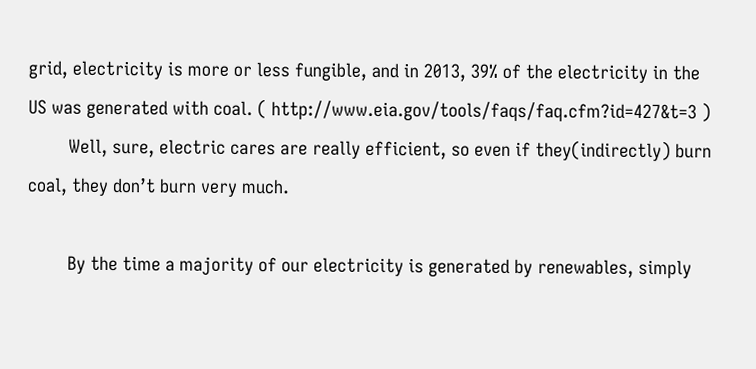grid, electricity is more or less fungible, and in 2013, 39% of the electricity in the US was generated with coal. ( http://www.eia.gov/tools/faqs/faq.cfm?id=427&t=3 )
        Well, sure, electric cares are really efficient, so even if they(indirectly) burn coal, they don’t burn very much.

        By the time a majority of our electricity is generated by renewables, simply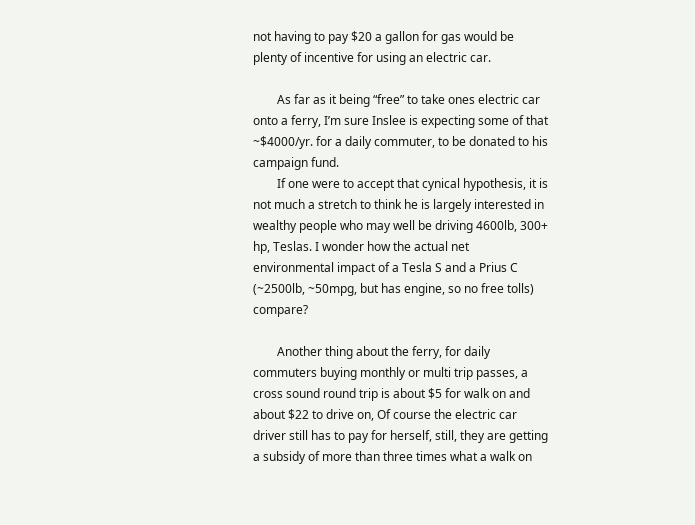not having to pay $20 a gallon for gas would be plenty of incentive for using an electric car.

        As far as it being “free” to take ones electric car onto a ferry, I’m sure Inslee is expecting some of that ~$4000/yr. for a daily commuter, to be donated to his campaign fund.
        If one were to accept that cynical hypothesis, it is not much a stretch to think he is largely interested in wealthy people who may well be driving 4600lb, 300+ hp, Teslas. I wonder how the actual net environmental impact of a Tesla S and a Prius C (~2500lb, ~50mpg, but has engine, so no free tolls) compare?

        Another thing about the ferry, for daily commuters buying monthly or multi trip passes, a cross sound round trip is about $5 for walk on and about $22 to drive on, Of course the electric car driver still has to pay for herself, still, they are getting a subsidy of more than three times what a walk on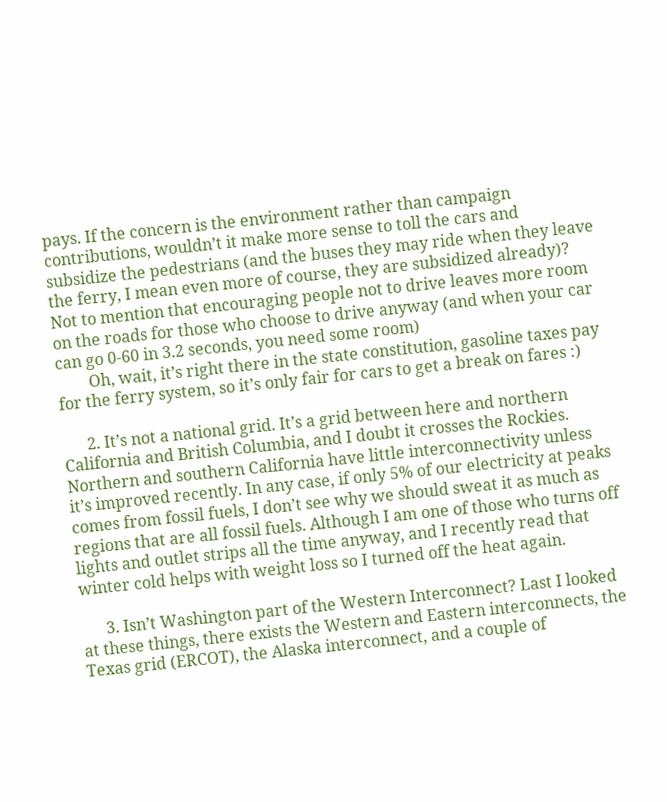pays. If the concern is the environment rather than campaign contributions, wouldn’t it make more sense to toll the cars and subsidize the pedestrians (and the buses they may ride when they leave the ferry, I mean even more of course, they are subsidized already)? Not to mention that encouraging people not to drive leaves more room on the roads for those who choose to drive anyway (and when your car can go 0-60 in 3.2 seconds, you need some room)
        Oh, wait, it’s right there in the state constitution, gasoline taxes pay for the ferry system, so it’s only fair for cars to get a break on fares :)

      2. It’s not a national grid. It’s a grid between here and northern California and British Columbia, and I doubt it crosses the Rockies. Northern and southern California have little interconnectivity unless it’s improved recently. In any case, if only 5% of our electricity at peaks comes from fossil fuels, I don’t see why we should sweat it as much as regions that are all fossil fuels. Although I am one of those who turns off lights and outlet strips all the time anyway, and I recently read that winter cold helps with weight loss so I turned off the heat again.

      3. Isn’t Washington part of the Western Interconnect? Last I looked at these things, there exists the Western and Eastern interconnects, the Texas grid (ERCOT), the Alaska interconnect, and a couple of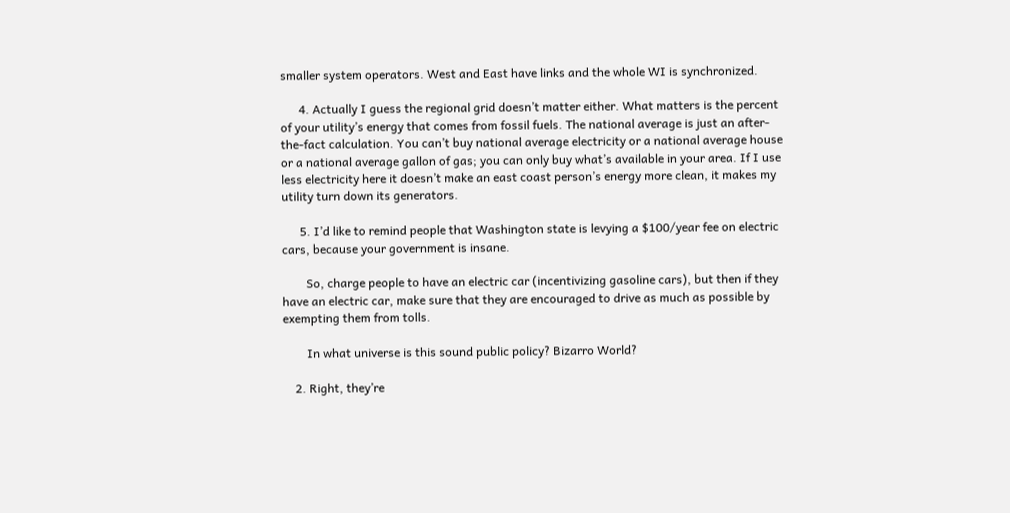smaller system operators. West and East have links and the whole WI is synchronized.

      4. Actually I guess the regional grid doesn’t matter either. What matters is the percent of your utility’s energy that comes from fossil fuels. The national average is just an after-the-fact calculation. You can’t buy national average electricity or a national average house or a national average gallon of gas; you can only buy what’s available in your area. If I use less electricity here it doesn’t make an east coast person’s energy more clean, it makes my utility turn down its generators.

      5. I’d like to remind people that Washington state is levying a $100/year fee on electric cars, because your government is insane.

        So, charge people to have an electric car (incentivizing gasoline cars), but then if they have an electric car, make sure that they are encouraged to drive as much as possible by exempting them from tolls.

        In what universe is this sound public policy? Bizarro World?

    2. Right, they’re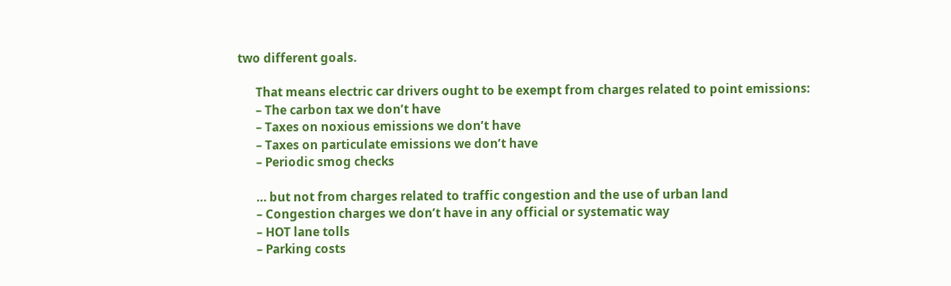two different goals.

      That means electric car drivers ought to be exempt from charges related to point emissions:
      – The carbon tax we don’t have
      – Taxes on noxious emissions we don’t have
      – Taxes on particulate emissions we don’t have
      – Periodic smog checks

      … but not from charges related to traffic congestion and the use of urban land
      – Congestion charges we don’t have in any official or systematic way
      – HOT lane tolls
      – Parking costs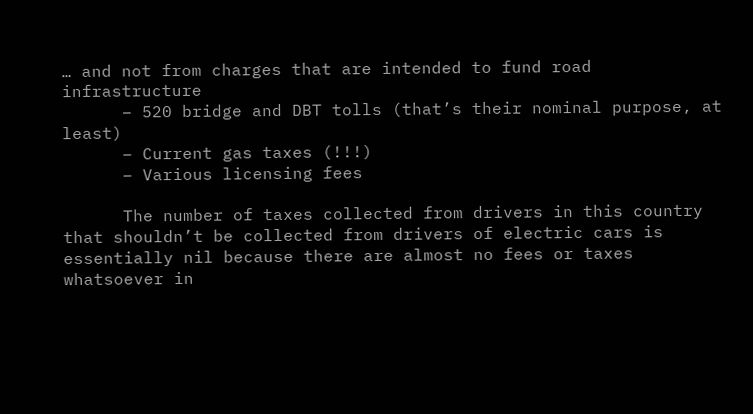… and not from charges that are intended to fund road infrastructure
      – 520 bridge and DBT tolls (that’s their nominal purpose, at least)
      – Current gas taxes (!!!)
      – Various licensing fees

      The number of taxes collected from drivers in this country that shouldn’t be collected from drivers of electric cars is essentially nil because there are almost no fees or taxes whatsoever in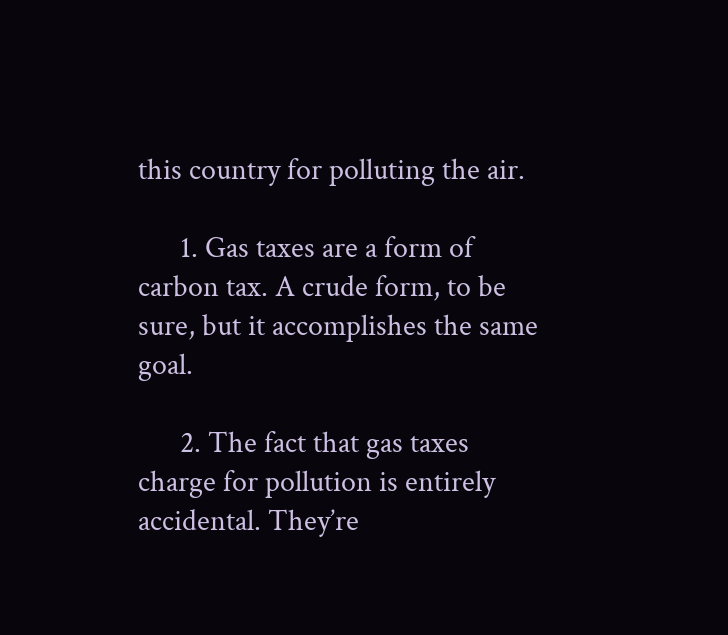this country for polluting the air.

      1. Gas taxes are a form of carbon tax. A crude form, to be sure, but it accomplishes the same goal.

      2. The fact that gas taxes charge for pollution is entirely accidental. They’re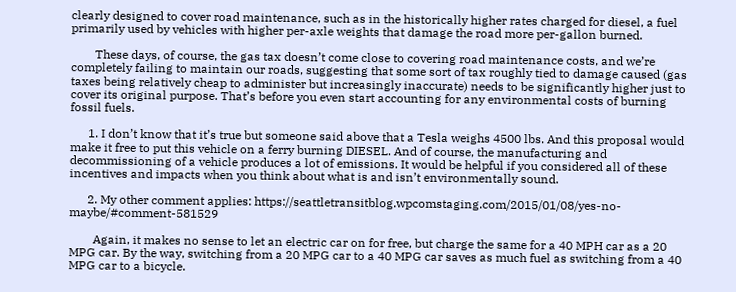clearly designed to cover road maintenance, such as in the historically higher rates charged for diesel, a fuel primarily used by vehicles with higher per-axle weights that damage the road more per-gallon burned.

        These days, of course, the gas tax doesn’t come close to covering road maintenance costs, and we’re completely failing to maintain our roads, suggesting that some sort of tax roughly tied to damage caused (gas taxes being relatively cheap to administer but increasingly inaccurate) needs to be significantly higher just to cover its original purpose. That’s before you even start accounting for any environmental costs of burning fossil fuels.

      1. I don’t know that it’s true but someone said above that a Tesla weighs 4500 lbs. And this proposal would make it free to put this vehicle on a ferry burning DIESEL. And of course, the manufacturing and decommissioning of a vehicle produces a lot of emissions. It would be helpful if you considered all of these incentives and impacts when you think about what is and isn’t environmentally sound.

      2. My other comment applies: https://seattletransitblog.wpcomstaging.com/2015/01/08/yes-no-maybe/#comment-581529

        Again, it makes no sense to let an electric car on for free, but charge the same for a 40 MPH car as a 20 MPG car. By the way, switching from a 20 MPG car to a 40 MPG car saves as much fuel as switching from a 40 MPG car to a bicycle.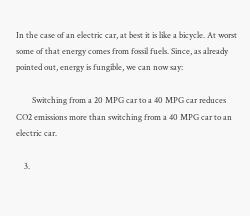In the case of an electric car, at best it is like a bicycle. At worst some of that energy comes from fossil fuels. Since, as already pointed out, energy is fungible, we can now say:

        Switching from a 20 MPG car to a 40 MPG car reduces CO2 emissions more than switching from a 40 MPG car to an electric car.

    3.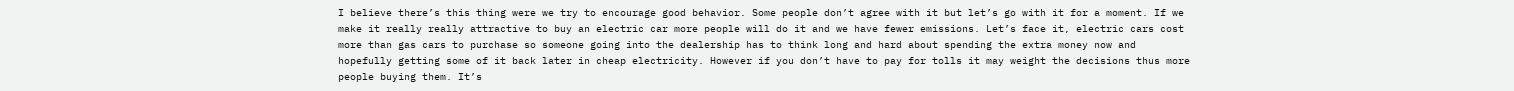I believe there’s this thing were we try to encourage good behavior. Some people don’t agree with it but let’s go with it for a moment. If we make it really really attractive to buy an electric car more people will do it and we have fewer emissions. Let’s face it, electric cars cost more than gas cars to purchase so someone going into the dealership has to think long and hard about spending the extra money now and hopefully getting some of it back later in cheap electricity. However if you don’t have to pay for tolls it may weight the decisions thus more people buying them. It’s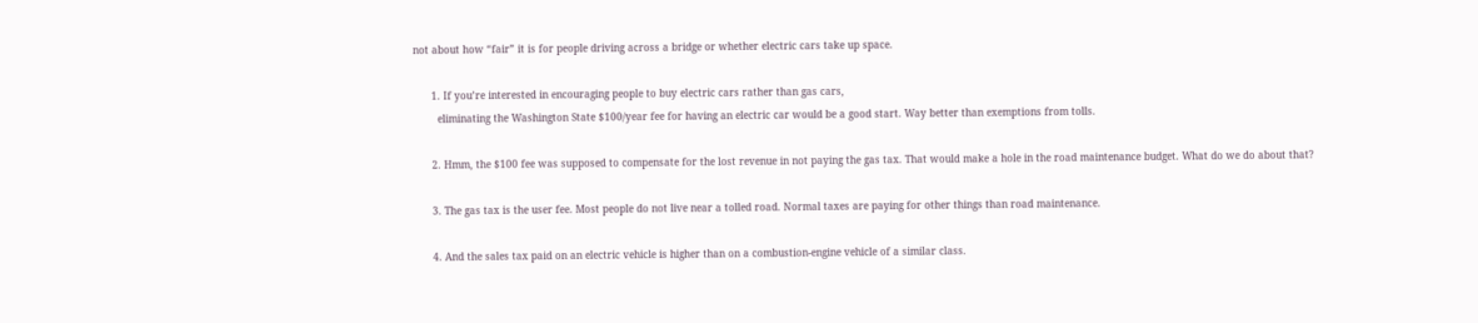not about how “fair” it is for people driving across a bridge or whether electric cars take up space.

      1. If you’re interested in encouraging people to buy electric cars rather than gas cars,
        eliminating the Washington State $100/year fee for having an electric car would be a good start. Way better than exemptions from tolls.

      2. Hmm, the $100 fee was supposed to compensate for the lost revenue in not paying the gas tax. That would make a hole in the road maintenance budget. What do we do about that?

      3. The gas tax is the user fee. Most people do not live near a tolled road. Normal taxes are paying for other things than road maintenance.

      4. And the sales tax paid on an electric vehicle is higher than on a combustion-engine vehicle of a similar class.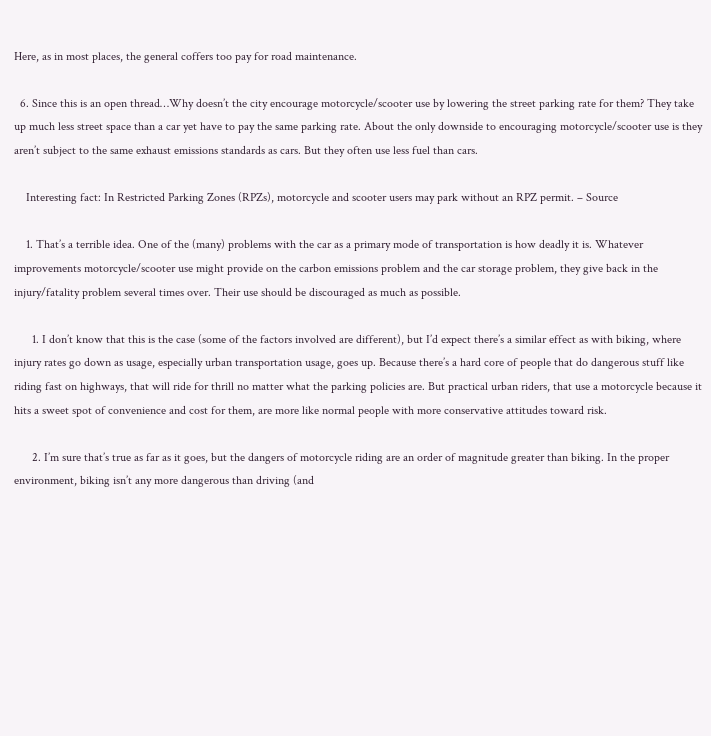Here, as in most places, the general coffers too pay for road maintenance.

  6. Since this is an open thread…Why doesn’t the city encourage motorcycle/scooter use by lowering the street parking rate for them? They take up much less street space than a car yet have to pay the same parking rate. About the only downside to encouraging motorcycle/scooter use is they aren’t subject to the same exhaust emissions standards as cars. But they often use less fuel than cars.

    Interesting fact: In Restricted Parking Zones (RPZs), motorcycle and scooter users may park without an RPZ permit. – Source

    1. That’s a terrible idea. One of the (many) problems with the car as a primary mode of transportation is how deadly it is. Whatever improvements motorcycle/scooter use might provide on the carbon emissions problem and the car storage problem, they give back in the injury/fatality problem several times over. Their use should be discouraged as much as possible.

      1. I don’t know that this is the case (some of the factors involved are different), but I’d expect there’s a similar effect as with biking, where injury rates go down as usage, especially urban transportation usage, goes up. Because there’s a hard core of people that do dangerous stuff like riding fast on highways, that will ride for thrill no matter what the parking policies are. But practical urban riders, that use a motorcycle because it hits a sweet spot of convenience and cost for them, are more like normal people with more conservative attitudes toward risk.

      2. I’m sure that’s true as far as it goes, but the dangers of motorcycle riding are an order of magnitude greater than biking. In the proper environment, biking isn’t any more dangerous than driving (and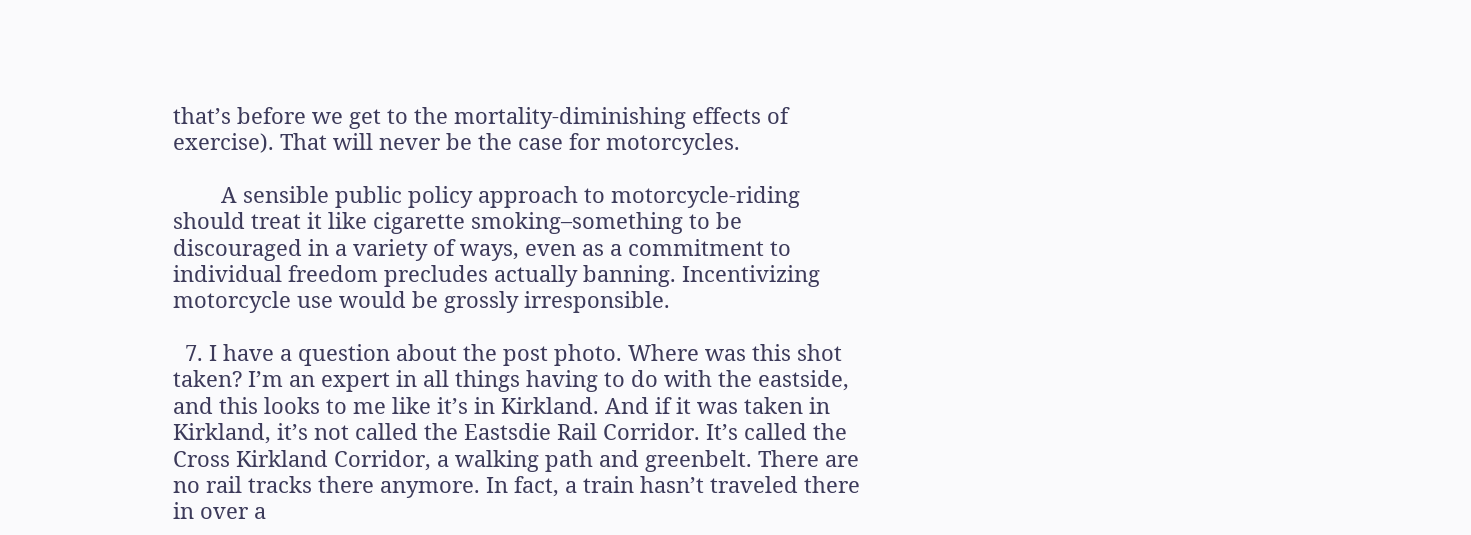that’s before we get to the mortality-diminishing effects of exercise). That will never be the case for motorcycles.

        A sensible public policy approach to motorcycle-riding should treat it like cigarette smoking–something to be discouraged in a variety of ways, even as a commitment to individual freedom precludes actually banning. Incentivizing motorcycle use would be grossly irresponsible.

  7. I have a question about the post photo. Where was this shot taken? I’m an expert in all things having to do with the eastside, and this looks to me like it’s in Kirkland. And if it was taken in Kirkland, it’s not called the Eastsdie Rail Corridor. It’s called the Cross Kirkland Corridor, a walking path and greenbelt. There are no rail tracks there anymore. In fact, a train hasn’t traveled there in over a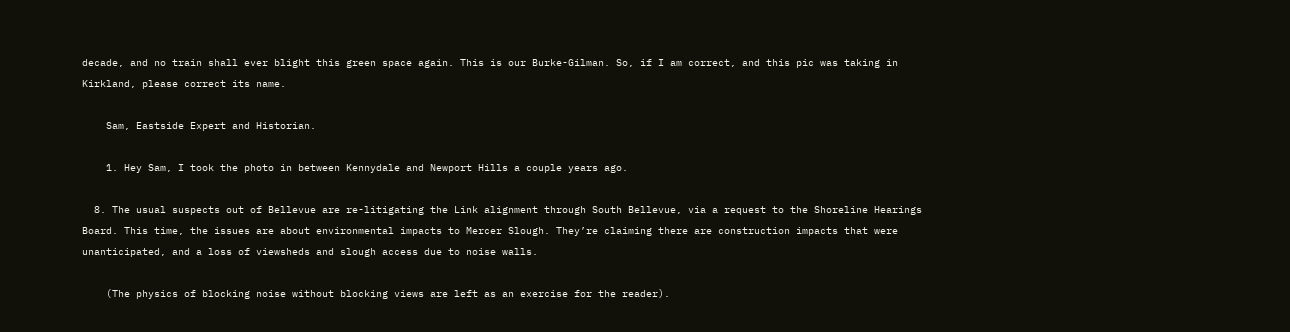decade, and no train shall ever blight this green space again. This is our Burke-Gilman. So, if I am correct, and this pic was taking in Kirkland, please correct its name.

    Sam, Eastside Expert and Historian.

    1. Hey Sam, I took the photo in between Kennydale and Newport Hills a couple years ago.

  8. The usual suspects out of Bellevue are re-litigating the Link alignment through South Bellevue, via a request to the Shoreline Hearings Board. This time, the issues are about environmental impacts to Mercer Slough. They’re claiming there are construction impacts that were unanticipated, and a loss of viewsheds and slough access due to noise walls.

    (The physics of blocking noise without blocking views are left as an exercise for the reader).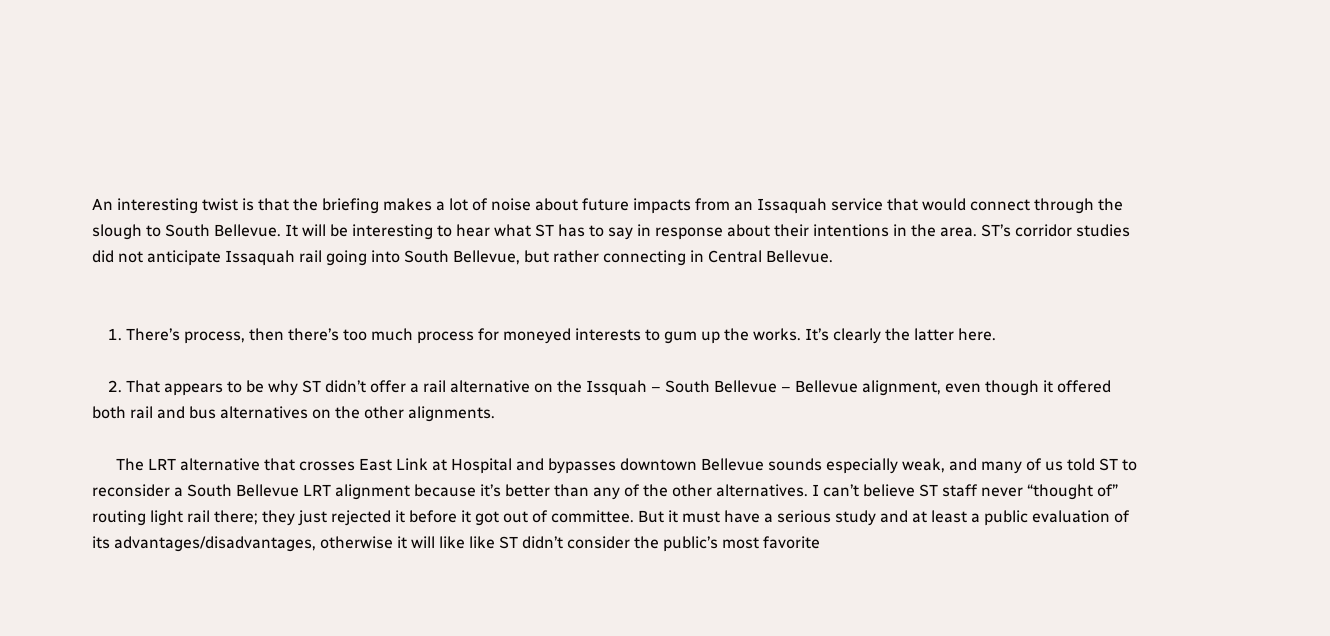An interesting twist is that the briefing makes a lot of noise about future impacts from an Issaquah service that would connect through the slough to South Bellevue. It will be interesting to hear what ST has to say in response about their intentions in the area. ST’s corridor studies did not anticipate Issaquah rail going into South Bellevue, but rather connecting in Central Bellevue.


    1. There’s process, then there’s too much process for moneyed interests to gum up the works. It’s clearly the latter here.

    2. That appears to be why ST didn’t offer a rail alternative on the Issquah – South Bellevue – Bellevue alignment, even though it offered both rail and bus alternatives on the other alignments.

      The LRT alternative that crosses East Link at Hospital and bypasses downtown Bellevue sounds especially weak, and many of us told ST to reconsider a South Bellevue LRT alignment because it’s better than any of the other alternatives. I can’t believe ST staff never “thought of” routing light rail there; they just rejected it before it got out of committee. But it must have a serious study and at least a public evaluation of its advantages/disadvantages, otherwise it will like like ST didn’t consider the public’s most favorite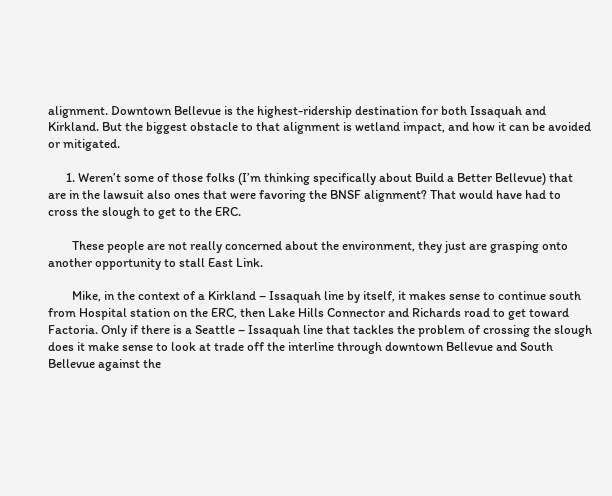alignment. Downtown Bellevue is the highest-ridership destination for both Issaquah and Kirkland. But the biggest obstacle to that alignment is wetland impact, and how it can be avoided or mitigated.

      1. Weren’t some of those folks (I’m thinking specifically about Build a Better Bellevue) that are in the lawsuit also ones that were favoring the BNSF alignment? That would have had to cross the slough to get to the ERC.

        These people are not really concerned about the environment, they just are grasping onto another opportunity to stall East Link.

        Mike, in the context of a Kirkland – Issaquah line by itself, it makes sense to continue south from Hospital station on the ERC, then Lake Hills Connector and Richards road to get toward Factoria. Only if there is a Seattle – Issaquah line that tackles the problem of crossing the slough does it make sense to look at trade off the interline through downtown Bellevue and South Bellevue against the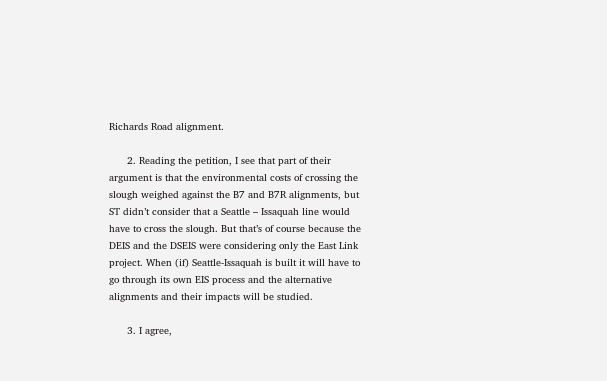Richards Road alignment.

      2. Reading the petition, I see that part of their argument is that the environmental costs of crossing the slough weighed against the B7 and B7R alignments, but ST didn’t consider that a Seattle – Issaquah line would have to cross the slough. But that’s of course because the DEIS and the DSEIS were considering only the East Link project. When (if) Seattle-Issaquah is built it will have to go through its own EIS process and the alternative alignments and their impacts will be studied.

      3. I agree,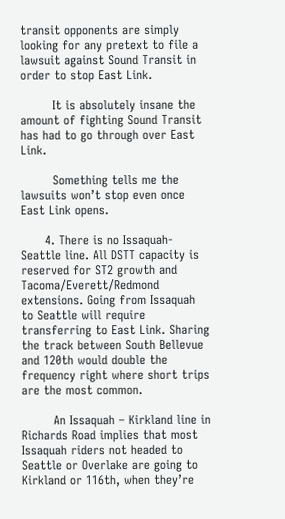transit opponents are simply looking for any pretext to file a lawsuit against Sound Transit in order to stop East Link.

        It is absolutely insane the amount of fighting Sound Transit has had to go through over East Link.

        Something tells me the lawsuits won’t stop even once East Link opens.

      4. There is no Issaquah-Seattle line. All DSTT capacity is reserved for ST2 growth and Tacoma/Everett/Redmond extensions. Going from Issaquah to Seattle will require transferring to East Link. Sharing the track between South Bellevue and 120th would double the frequency right where short trips are the most common.

        An Issaquah – Kirkland line in Richards Road implies that most Issaquah riders not headed to Seattle or Overlake are going to Kirkland or 116th, when they’re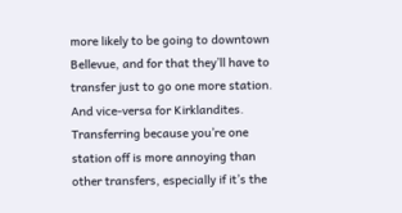more likely to be going to downtown Bellevue, and for that they’ll have to transfer just to go one more station. And vice-versa for Kirklandites. Transferring because you’re one station off is more annoying than other transfers, especially if it’s the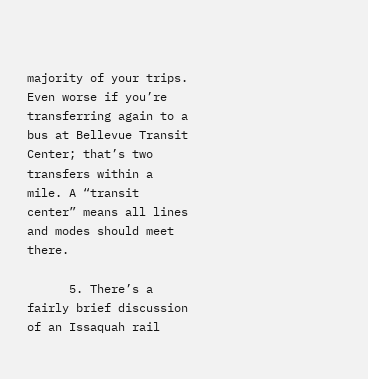majority of your trips. Even worse if you’re transferring again to a bus at Bellevue Transit Center; that’s two transfers within a mile. A “transit center” means all lines and modes should meet there.

      5. There’s a fairly brief discussion of an Issaquah rail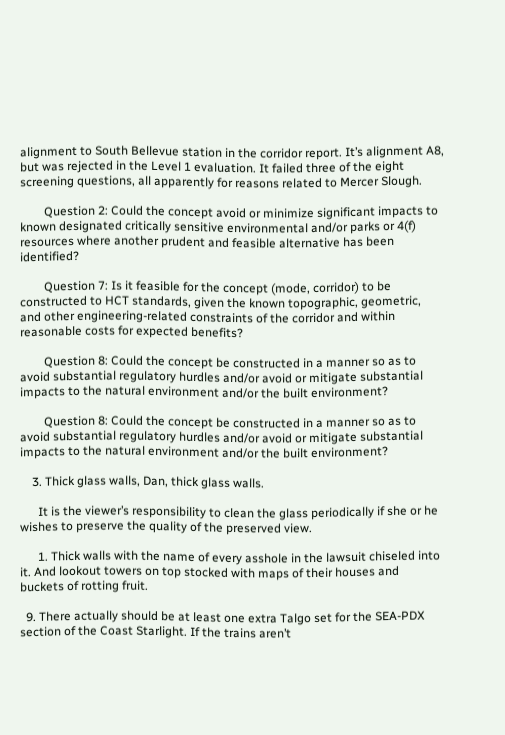alignment to South Bellevue station in the corridor report. It’s alignment A8, but was rejected in the Level 1 evaluation. It failed three of the eight screening questions, all apparently for reasons related to Mercer Slough.

        Question 2: Could the concept avoid or minimize significant impacts to known designated critically sensitive environmental and/or parks or 4(f) resources where another prudent and feasible alternative has been identified?

        Question 7: Is it feasible for the concept (mode, corridor) to be constructed to HCT standards, given the known topographic, geometric, and other engineering-related constraints of the corridor and within reasonable costs for expected benefits?

        Question 8: Could the concept be constructed in a manner so as to avoid substantial regulatory hurdles and/or avoid or mitigate substantial impacts to the natural environment and/or the built environment?

        Question 8: Could the concept be constructed in a manner so as to avoid substantial regulatory hurdles and/or avoid or mitigate substantial impacts to the natural environment and/or the built environment?

    3. Thick glass walls, Dan, thick glass walls.

      It is the viewer’s responsibility to clean the glass periodically if she or he wishes to preserve the quality of the preserved view.

      1. Thick walls with the name of every asshole in the lawsuit chiseled into it. And lookout towers on top stocked with maps of their houses and buckets of rotting fruit.

  9. There actually should be at least one extra Talgo set for the SEA-PDX section of the Coast Starlight. If the trains aren’t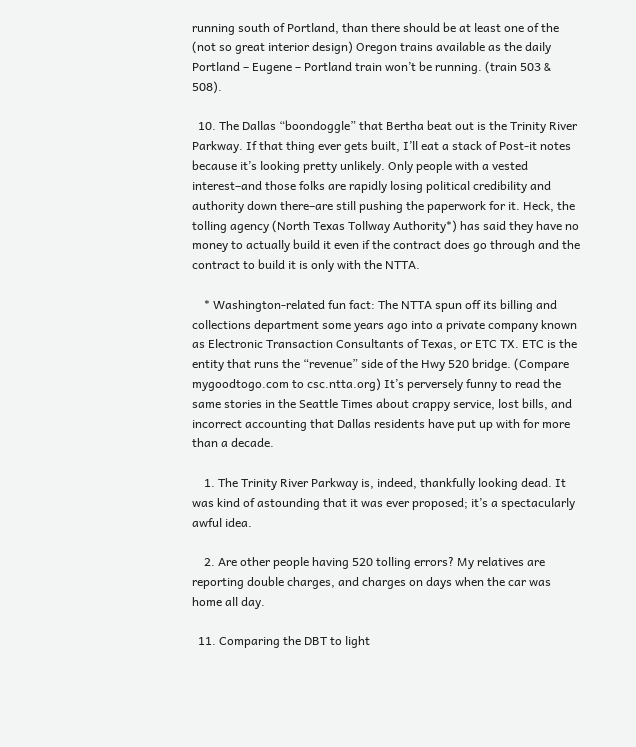running south of Portland, than there should be at least one of the (not so great interior design) Oregon trains available as the daily Portland – Eugene – Portland train won’t be running. (train 503 & 508).

  10. The Dallas “boondoggle” that Bertha beat out is the Trinity River Parkway. If that thing ever gets built, I’ll eat a stack of Post-it notes because it’s looking pretty unlikely. Only people with a vested interest–and those folks are rapidly losing political credibility and authority down there–are still pushing the paperwork for it. Heck, the tolling agency (North Texas Tollway Authority*) has said they have no money to actually build it even if the contract does go through and the contract to build it is only with the NTTA.

    * Washington-related fun fact: The NTTA spun off its billing and collections department some years ago into a private company known as Electronic Transaction Consultants of Texas, or ETC TX. ETC is the entity that runs the “revenue” side of the Hwy 520 bridge. (Compare mygoodtogo.com to csc.ntta.org) It’s perversely funny to read the same stories in the Seattle Times about crappy service, lost bills, and incorrect accounting that Dallas residents have put up with for more than a decade.

    1. The Trinity River Parkway is, indeed, thankfully looking dead. It was kind of astounding that it was ever proposed; it’s a spectacularly awful idea.

    2. Are other people having 520 tolling errors? My relatives are reporting double charges, and charges on days when the car was home all day.

  11. Comparing the DBT to light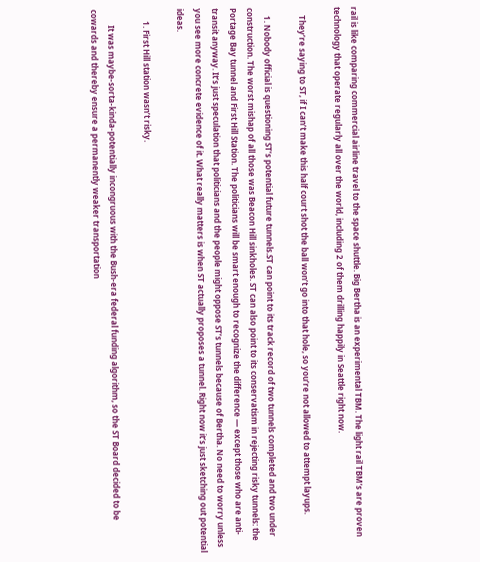rail is like comparing commercial airline travel to the space shuttle. Big Bertha is an experimental TBM. The light rail TBM’s are proven technology that operate regularly all over the world, including 2 of them drilling happily in Seattle right now.

    They’re saying to ST, if I can’t make this half court shot the ball won’t go into that hole, so you’re not allowed to attempt layups.

    1. Nobody official is questioning ST’s potential future tunnels.ST can point to its track record of two tunnels completed and two under construction. The worst mishap of all those was Beacon Hill sinkholes. ST can also point to its conservatism in rejecting risky tunnels: the Portage Bay tunnel and First Hill Station. The politicians will be smart enough to recognize the difference — except those who are anti-transit anyway. It’s just speculation that politicians and the people might oppose ST’s tunnels because of Bertha. No need to worry unless you see more concrete evidence of it. What really matters is when ST actually proposes a tunnel. Right now it’s just sketching out potential ideas.

      1. First Hill station wasn’t risky.

        It was maybe-sorta-kinda-potentially incongruous with the Bush-era federal funding algorithm, so the ST Board decided to be cowards and thereby ensure a permanently weaker transportation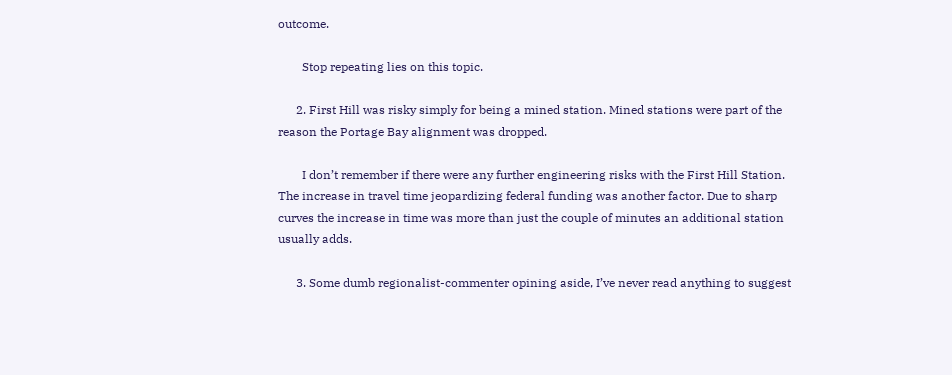outcome.

        Stop repeating lies on this topic.

      2. First Hill was risky simply for being a mined station. Mined stations were part of the reason the Portage Bay alignment was dropped.

        I don’t remember if there were any further engineering risks with the First Hill Station. The increase in travel time jeopardizing federal funding was another factor. Due to sharp curves the increase in time was more than just the couple of minutes an additional station usually adds.

      3. Some dumb regionalist-commenter opining aside, I’ve never read anything to suggest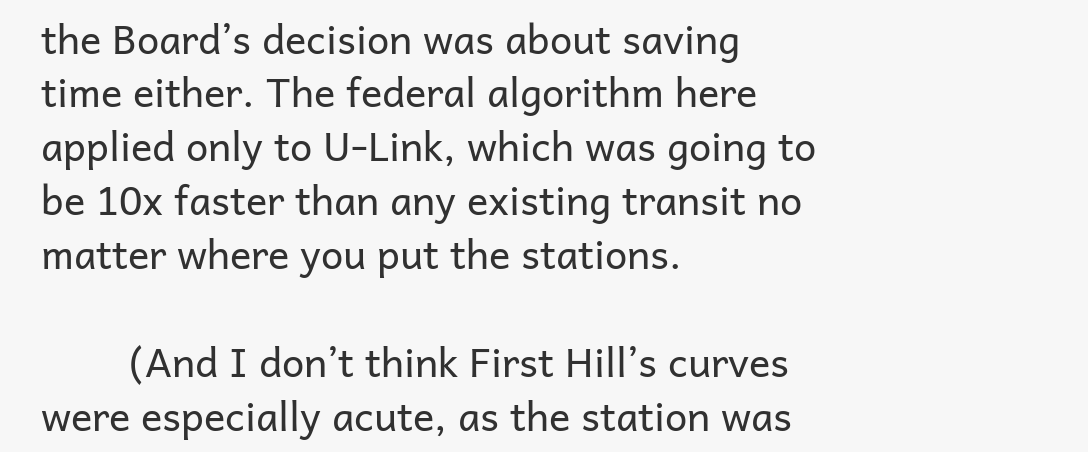the Board’s decision was about saving time either. The federal algorithm here applied only to U-Link, which was going to be 10x faster than any existing transit no matter where you put the stations.

        (And I don’t think First Hill’s curves were especially acute, as the station was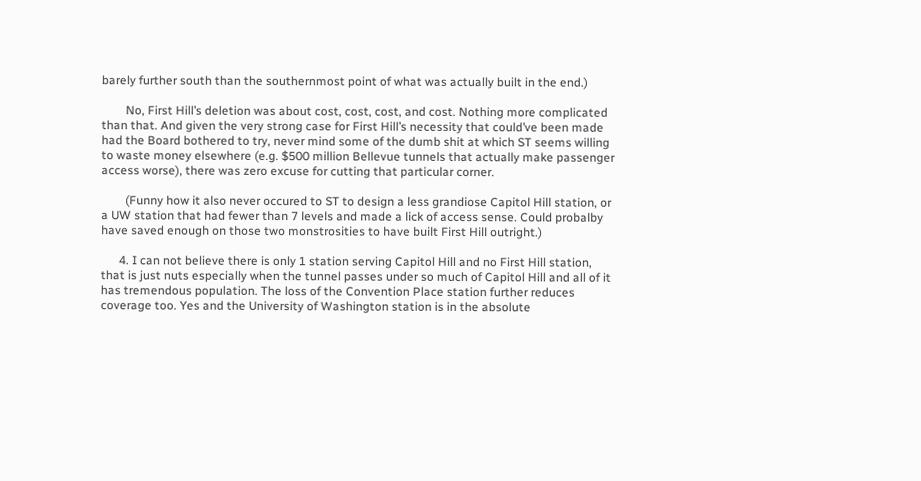barely further south than the southernmost point of what was actually built in the end.)

        No, First Hill’s deletion was about cost, cost, cost, and cost. Nothing more complicated than that. And given the very strong case for First Hill’s necessity that could’ve been made had the Board bothered to try, never mind some of the dumb shit at which ST seems willing to waste money elsewhere (e.g. $500 million Bellevue tunnels that actually make passenger access worse), there was zero excuse for cutting that particular corner.

        (Funny how it also never occured to ST to design a less grandiose Capitol Hill station, or a UW station that had fewer than 7 levels and made a lick of access sense. Could probalby have saved enough on those two monstrosities to have built First Hill outright.)

      4. I can not believe there is only 1 station serving Capitol Hill and no First Hill station, that is just nuts especially when the tunnel passes under so much of Capitol Hill and all of it has tremendous population. The loss of the Convention Place station further reduces coverage too. Yes and the University of Washington station is in the absolute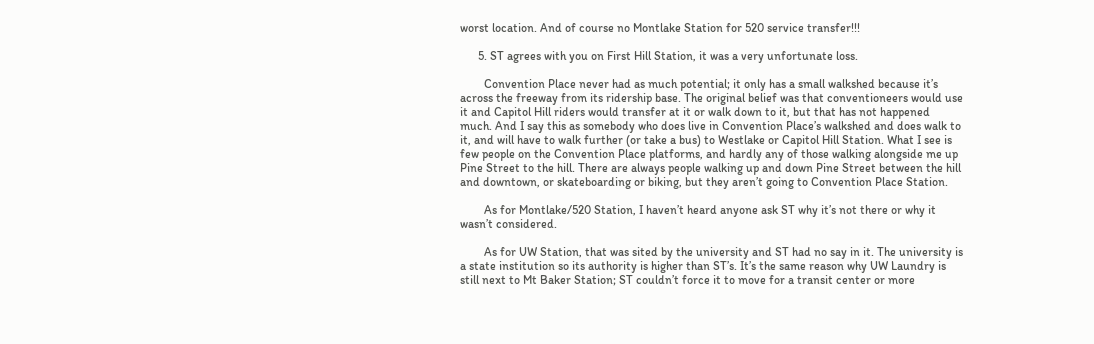worst location. And of course no Montlake Station for 520 service transfer!!!

      5. ST agrees with you on First Hill Station, it was a very unfortunate loss.

        Convention Place never had as much potential; it only has a small walkshed because it’s across the freeway from its ridership base. The original belief was that conventioneers would use it and Capitol Hill riders would transfer at it or walk down to it, but that has not happened much. And I say this as somebody who does live in Convention Place’s walkshed and does walk to it, and will have to walk further (or take a bus) to Westlake or Capitol Hill Station. What I see is few people on the Convention Place platforms, and hardly any of those walking alongside me up Pine Street to the hill. There are always people walking up and down Pine Street between the hill and downtown, or skateboarding or biking, but they aren’t going to Convention Place Station.

        As for Montlake/520 Station, I haven’t heard anyone ask ST why it’s not there or why it wasn’t considered.

        As for UW Station, that was sited by the university and ST had no say in it. The university is a state institution so its authority is higher than ST’s. It’s the same reason why UW Laundry is still next to Mt Baker Station; ST couldn’t force it to move for a transit center or more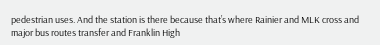pedestrian uses. And the station is there because that’s where Rainier and MLK cross and major bus routes transfer and Franklin High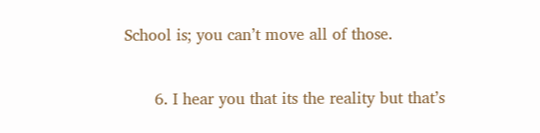School is; you can’t move all of those.

      6. I hear you that its the reality but that’s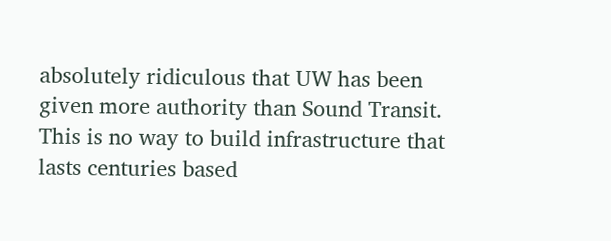absolutely ridiculous that UW has been given more authority than Sound Transit. This is no way to build infrastructure that lasts centuries based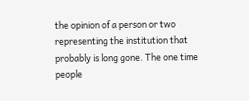the opinion of a person or two representing the institution that probably is long gone. The one time people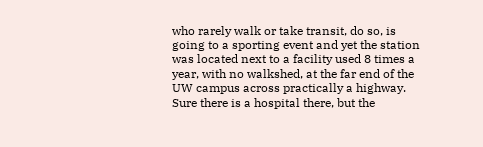who rarely walk or take transit, do so, is going to a sporting event and yet the station was located next to a facility used 8 times a year, with no walkshed, at the far end of the UW campus across practically a highway. Sure there is a hospital there, but the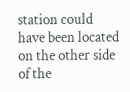station could have been located on the other side of the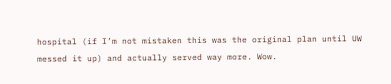hospital (if I’m not mistaken this was the original plan until UW messed it up) and actually served way more. Wow.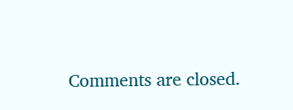Comments are closed.